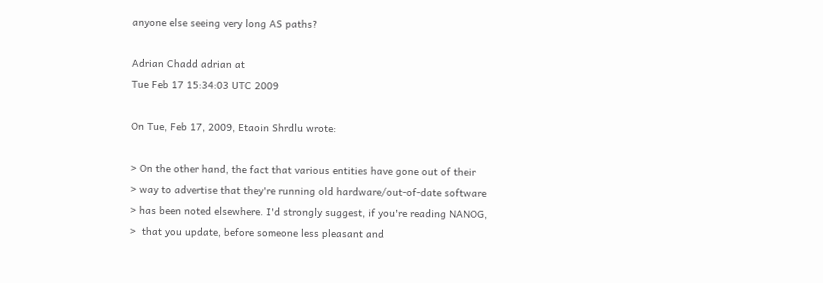anyone else seeing very long AS paths?

Adrian Chadd adrian at
Tue Feb 17 15:34:03 UTC 2009

On Tue, Feb 17, 2009, Etaoin Shrdlu wrote:

> On the other hand, the fact that various entities have gone out of their
> way to advertise that they're running old hardware/out-of-date software
> has been noted elsewhere. I'd strongly suggest, if you're reading NANOG,
>  that you update, before someone less pleasant and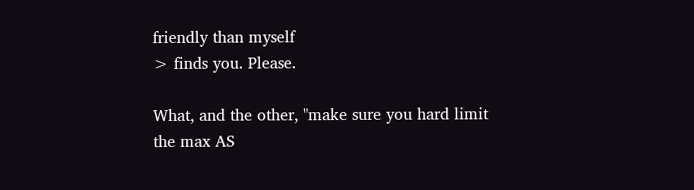friendly than myself
> finds you. Please.

What, and the other, "make sure you hard limit the max AS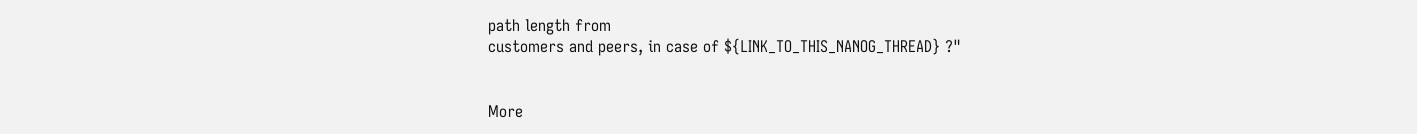path length from
customers and peers, in case of ${LINK_TO_THIS_NANOG_THREAD} ?"


More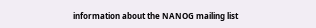information about the NANOG mailing list